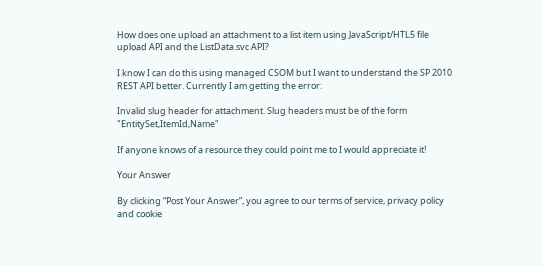How does one upload an attachment to a list item using JavaScript/HTL5 file upload API and the ListData.svc API?

I know I can do this using managed CSOM but I want to understand the SP 2010 REST API better. Currently I am getting the error:

Invalid slug header for attachment. Slug headers must be of the form "EntitySet,ItemId,Name"

If anyone knows of a resource they could point me to I would appreciate it!

Your Answer

By clicking “Post Your Answer”, you agree to our terms of service, privacy policy and cookie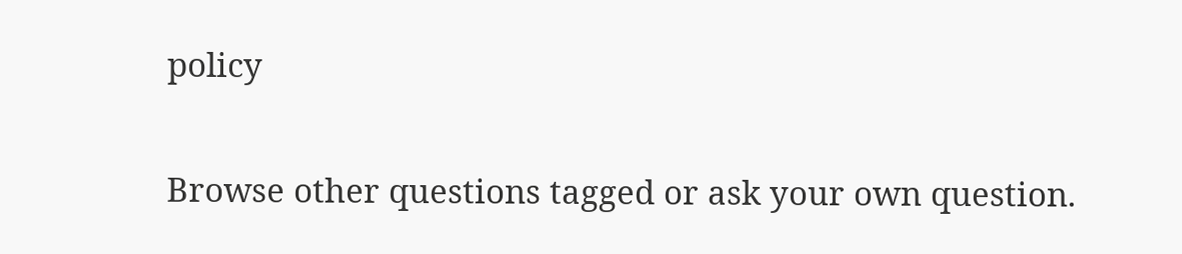policy

Browse other questions tagged or ask your own question.